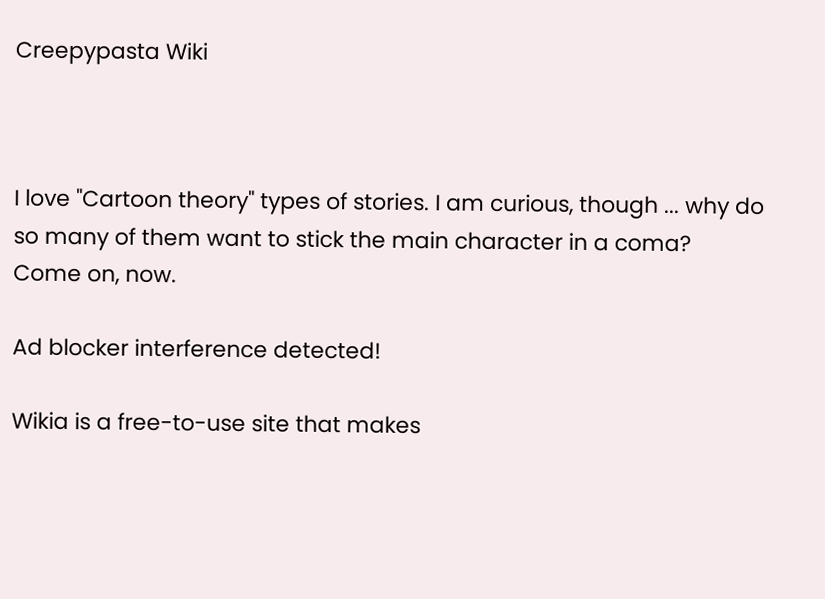Creepypasta Wiki



I love "Cartoon theory" types of stories. I am curious, though ... why do so many of them want to stick the main character in a coma? Come on, now.

Ad blocker interference detected!

Wikia is a free-to-use site that makes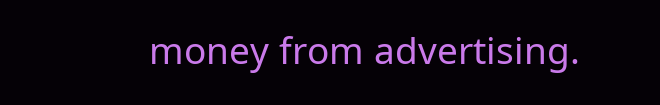money from advertising.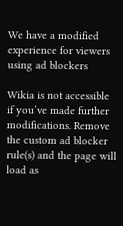We have a modified experience for viewers using ad blockers

Wikia is not accessible if you’ve made further modifications. Remove the custom ad blocker rule(s) and the page will load as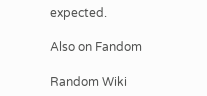expected.

Also on Fandom

Random Wiki